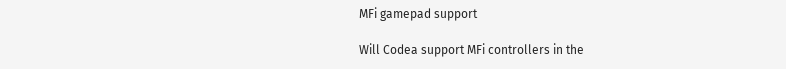MFi gamepad support

Will Codea support MFi controllers in the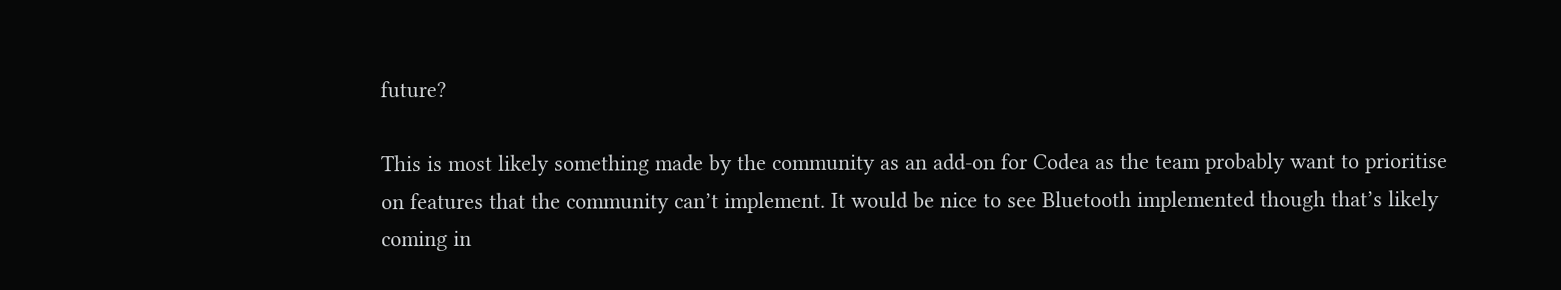future?

This is most likely something made by the community as an add-on for Codea as the team probably want to prioritise on features that the community can’t implement. It would be nice to see Bluetooth implemented though that’s likely coming in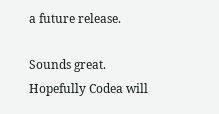a future release.

Sounds great. Hopefully Codea will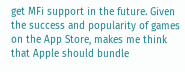get MFi support in the future. Given the success and popularity of games on the App Store, makes me think that Apple should bundle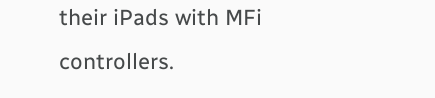their iPads with MFi controllers.